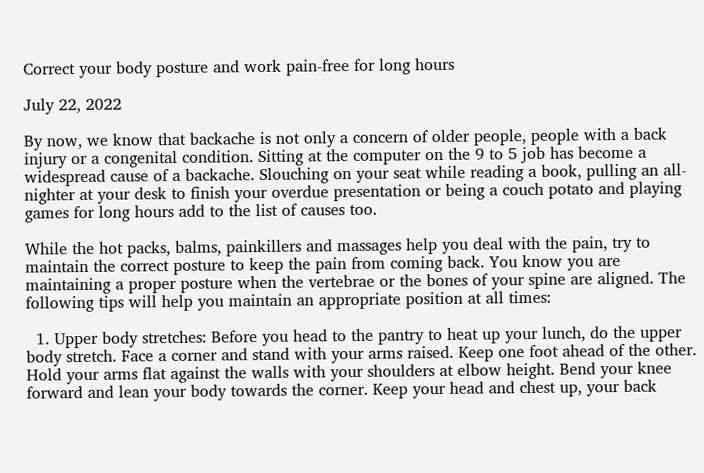Correct your body posture and work pain-free for long hours

July 22, 2022

By now, we know that backache is not only a concern of older people, people with a back injury or a congenital condition. Sitting at the computer on the 9 to 5 job has become a widespread cause of a backache. Slouching on your seat while reading a book, pulling an all-nighter at your desk to finish your overdue presentation or being a couch potato and playing games for long hours add to the list of causes too.

While the hot packs, balms, painkillers and massages help you deal with the pain, try to maintain the correct posture to keep the pain from coming back. You know you are maintaining a proper posture when the vertebrae or the bones of your spine are aligned. The following tips will help you maintain an appropriate position at all times:

  1. Upper body stretches: Before you head to the pantry to heat up your lunch, do the upper body stretch. Face a corner and stand with your arms raised. Keep one foot ahead of the other. Hold your arms flat against the walls with your shoulders at elbow height. Bend your knee forward and lean your body towards the corner. Keep your head and chest up, your back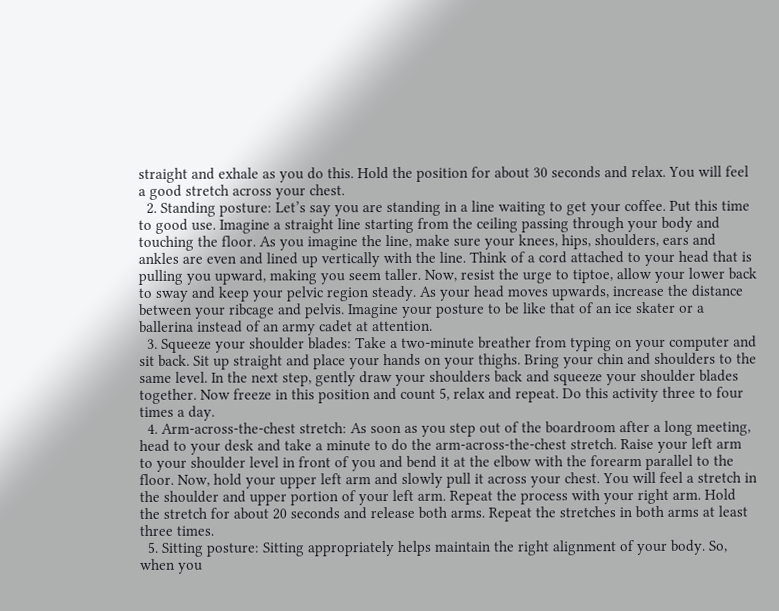straight and exhale as you do this. Hold the position for about 30 seconds and relax. You will feel a good stretch across your chest.
  2. Standing posture: Let’s say you are standing in a line waiting to get your coffee. Put this time to good use. Imagine a straight line starting from the ceiling passing through your body and touching the floor. As you imagine the line, make sure your knees, hips, shoulders, ears and ankles are even and lined up vertically with the line. Think of a cord attached to your head that is pulling you upward, making you seem taller. Now, resist the urge to tiptoe, allow your lower back to sway and keep your pelvic region steady. As your head moves upwards, increase the distance between your ribcage and pelvis. Imagine your posture to be like that of an ice skater or a ballerina instead of an army cadet at attention.
  3. Squeeze your shoulder blades: Take a two-minute breather from typing on your computer and sit back. Sit up straight and place your hands on your thighs. Bring your chin and shoulders to the same level. In the next step, gently draw your shoulders back and squeeze your shoulder blades together. Now freeze in this position and count 5, relax and repeat. Do this activity three to four times a day.
  4. Arm-across-the-chest stretch: As soon as you step out of the boardroom after a long meeting, head to your desk and take a minute to do the arm-across-the-chest stretch. Raise your left arm to your shoulder level in front of you and bend it at the elbow with the forearm parallel to the floor. Now, hold your upper left arm and slowly pull it across your chest. You will feel a stretch in the shoulder and upper portion of your left arm. Repeat the process with your right arm. Hold the stretch for about 20 seconds and release both arms. Repeat the stretches in both arms at least three times.
  5. Sitting posture: Sitting appropriately helps maintain the right alignment of your body. So, when you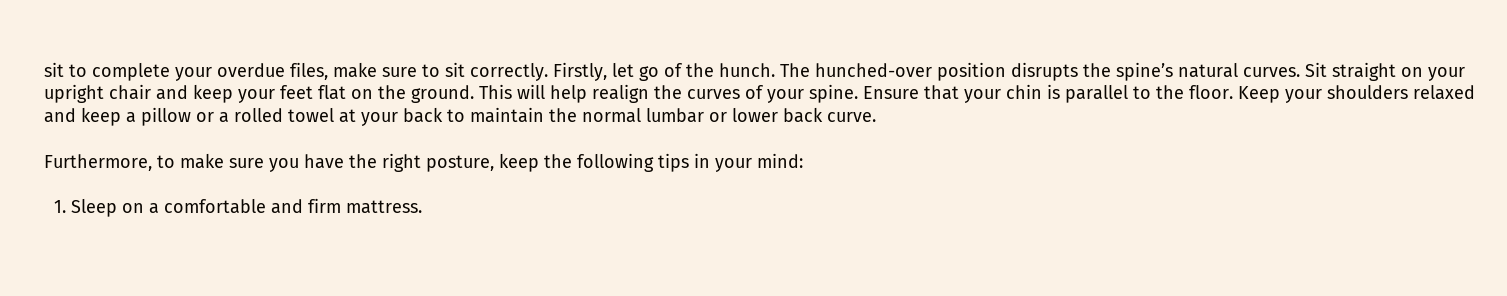sit to complete your overdue files, make sure to sit correctly. Firstly, let go of the hunch. The hunched-over position disrupts the spine’s natural curves. Sit straight on your upright chair and keep your feet flat on the ground. This will help realign the curves of your spine. Ensure that your chin is parallel to the floor. Keep your shoulders relaxed and keep a pillow or a rolled towel at your back to maintain the normal lumbar or lower back curve.

Furthermore, to make sure you have the right posture, keep the following tips in your mind:

  1. Sleep on a comfortable and firm mattress.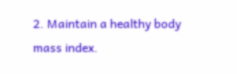2. Maintain a healthy body mass index.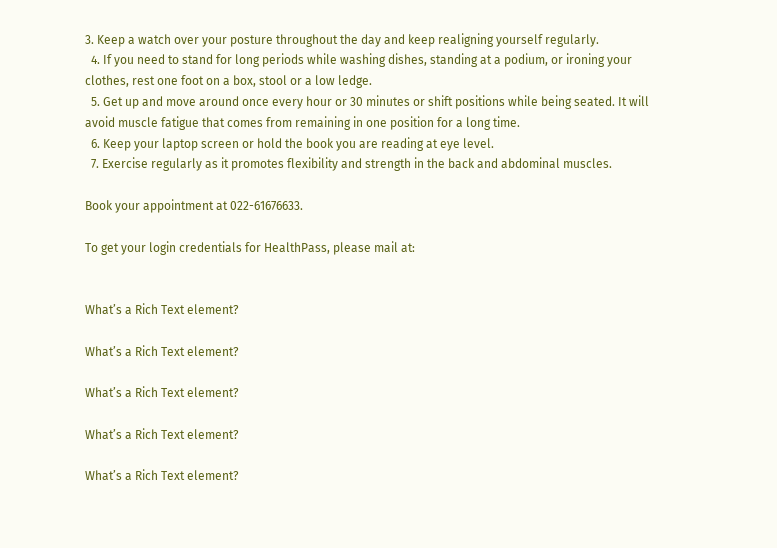3. Keep a watch over your posture throughout the day and keep realigning yourself regularly.
  4. If you need to stand for long periods while washing dishes, standing at a podium, or ironing your clothes, rest one foot on a box, stool or a low ledge.
  5. Get up and move around once every hour or 30 minutes or shift positions while being seated. It will avoid muscle fatigue that comes from remaining in one position for a long time.
  6. Keep your laptop screen or hold the book you are reading at eye level.
  7. Exercise regularly as it promotes flexibility and strength in the back and abdominal muscles.

Book your appointment at 022-61676633.

To get your login credentials for HealthPass, please mail at:


What’s a Rich Text element?

What’s a Rich Text element?

What’s a Rich Text element?

What’s a Rich Text element?

What’s a Rich Text element?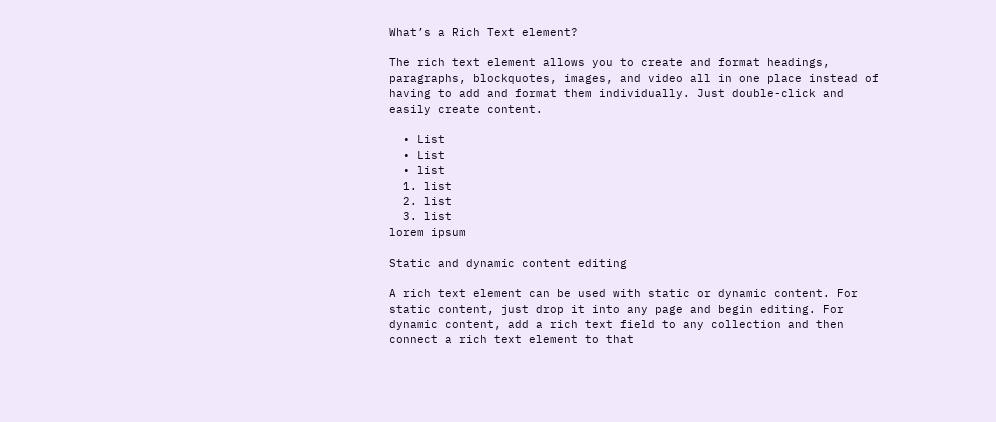What’s a Rich Text element?

The rich text element allows you to create and format headings, paragraphs, blockquotes, images, and video all in one place instead of having to add and format them individually. Just double-click and easily create content.

  • List
  • List
  • list
  1. list
  2. list
  3. list
lorem ipsum

Static and dynamic content editing

A rich text element can be used with static or dynamic content. For static content, just drop it into any page and begin editing. For dynamic content, add a rich text field to any collection and then connect a rich text element to that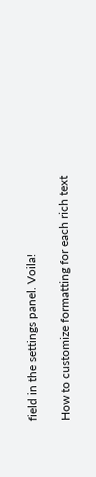field in the settings panel. Voila!

How to customize formatting for each rich text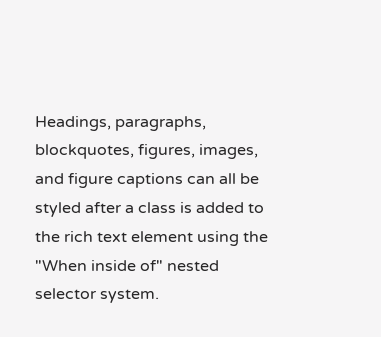Headings, paragraphs, blockquotes, figures, images, and figure captions can all be styled after a class is added to the rich text element using the "When inside of" nested selector system.